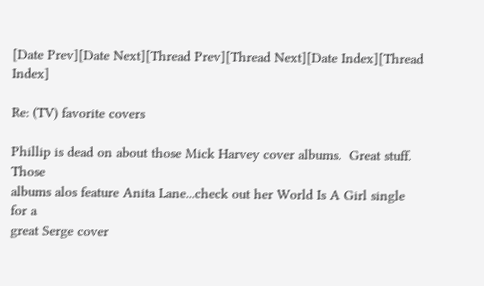[Date Prev][Date Next][Thread Prev][Thread Next][Date Index][Thread Index]

Re: (TV) favorite covers

Phillip is dead on about those Mick Harvey cover albums.  Great stuff.  Those
albums alos feature Anita Lane...check out her World Is A Girl single for a
great Serge cover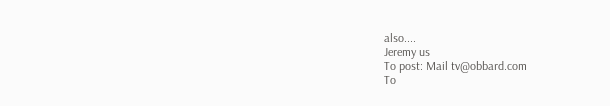also....
Jeremy us
To post: Mail tv@obbard.com
To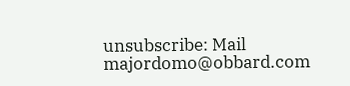unsubscribe: Mail majordomo@obbard.com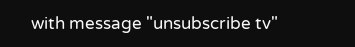with message "unsubscribe tv"